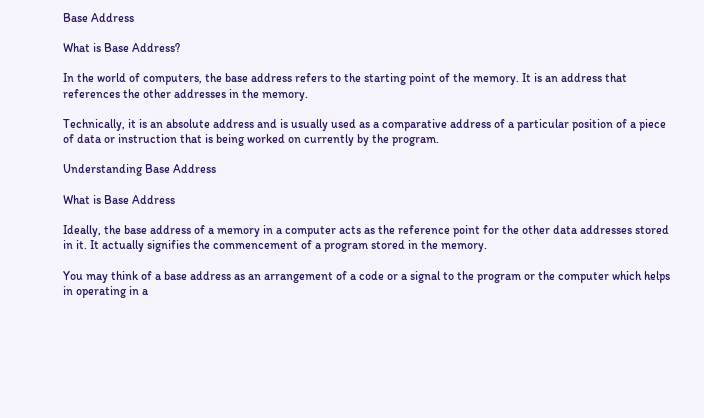Base Address

What is Base Address?

In the world of computers, the base address refers to the starting point of the memory. It is an address that references the other addresses in the memory.

Technically, it is an absolute address and is usually used as a comparative address of a particular position of a piece of data or instruction that is being worked on currently by the program.

Understanding Base Address

What is Base Address

Ideally, the base address of a memory in a computer acts as the reference point for the other data addresses stored in it. It actually signifies the commencement of a program stored in the memory.

You may think of a base address as an arrangement of a code or a signal to the program or the computer which helps in operating in a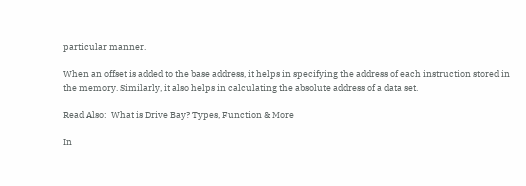particular manner.

When an offset is added to the base address, it helps in specifying the address of each instruction stored in the memory. Similarly, it also helps in calculating the absolute address of a data set.

Read Also:  What is Drive Bay? Types, Function & More

In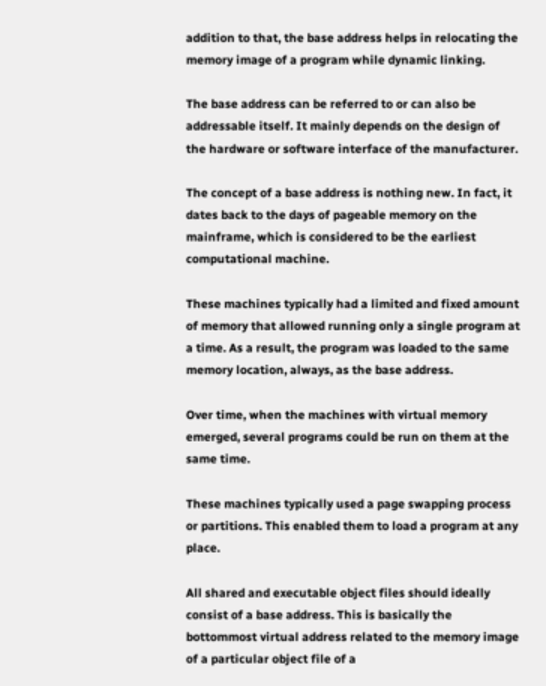addition to that, the base address helps in relocating the memory image of a program while dynamic linking.

The base address can be referred to or can also be addressable itself. It mainly depends on the design of the hardware or software interface of the manufacturer.

The concept of a base address is nothing new. In fact, it dates back to the days of pageable memory on the mainframe, which is considered to be the earliest computational machine.

These machines typically had a limited and fixed amount of memory that allowed running only a single program at a time. As a result, the program was loaded to the same memory location, always, as the base address.

Over time, when the machines with virtual memory emerged, several programs could be run on them at the same time.

These machines typically used a page swapping process or partitions. This enabled them to load a program at any place.

All shared and executable object files should ideally consist of a base address. This is basically the bottommost virtual address related to the memory image of a particular object file of a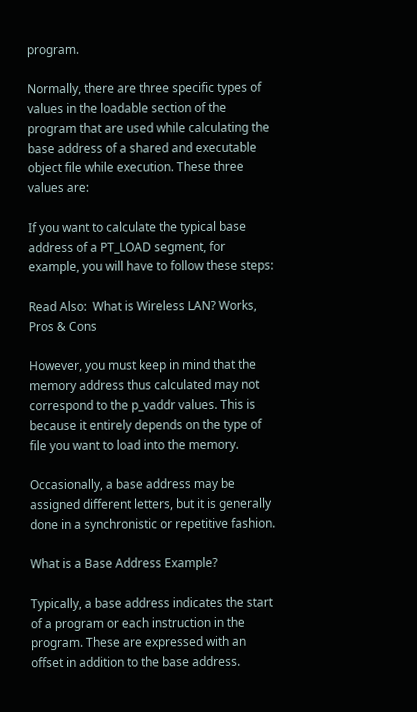program.

Normally, there are three specific types of values in the loadable section of the program that are used while calculating the base address of a shared and executable object file while execution. These three values are:

If you want to calculate the typical base address of a PT_LOAD segment, for example, you will have to follow these steps:

Read Also:  What is Wireless LAN? Works, Pros & Cons

However, you must keep in mind that the memory address thus calculated may not correspond to the p_vaddr values. This is because it entirely depends on the type of file you want to load into the memory.

Occasionally, a base address may be assigned different letters, but it is generally done in a synchronistic or repetitive fashion.

What is a Base Address Example?

Typically, a base address indicates the start of a program or each instruction in the program. These are expressed with an offset in addition to the base address.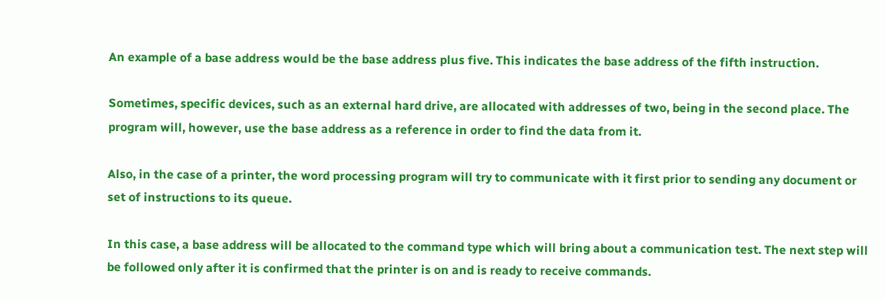An example of a base address would be the base address plus five. This indicates the base address of the fifth instruction.

Sometimes, specific devices, such as an external hard drive, are allocated with addresses of two, being in the second place. The program will, however, use the base address as a reference in order to find the data from it.

Also, in the case of a printer, the word processing program will try to communicate with it first prior to sending any document or set of instructions to its queue.

In this case, a base address will be allocated to the command type which will bring about a communication test. The next step will be followed only after it is confirmed that the printer is on and is ready to receive commands.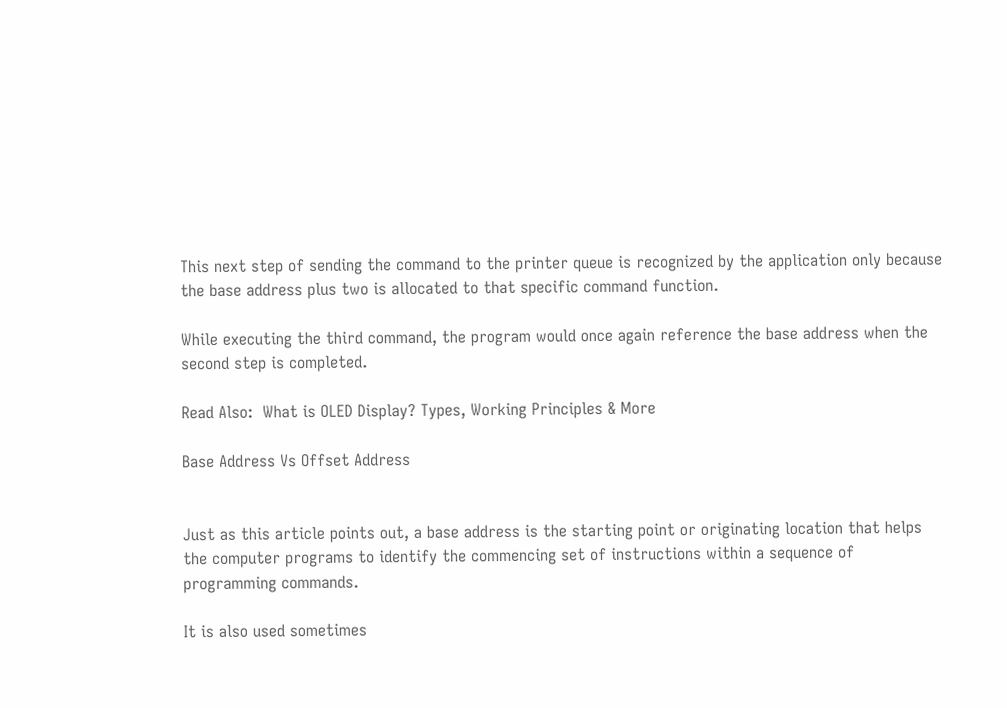This next step of sending the command to the printer queue is recognized by the application only because the base address plus two is allocated to that specific command function.

While executing the third command, the program would once again reference the base address when the second step is completed.

Read Also:  What is OLED Display? Types, Working Principles & More

Base Address Vs Offset Address


Just as this article points out, a base address is the starting point or originating location that helps the computer programs to identify the commencing set of instructions within a sequence of programming commands.

It is also used sometimes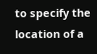to specify the location of a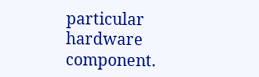particular hardware component.